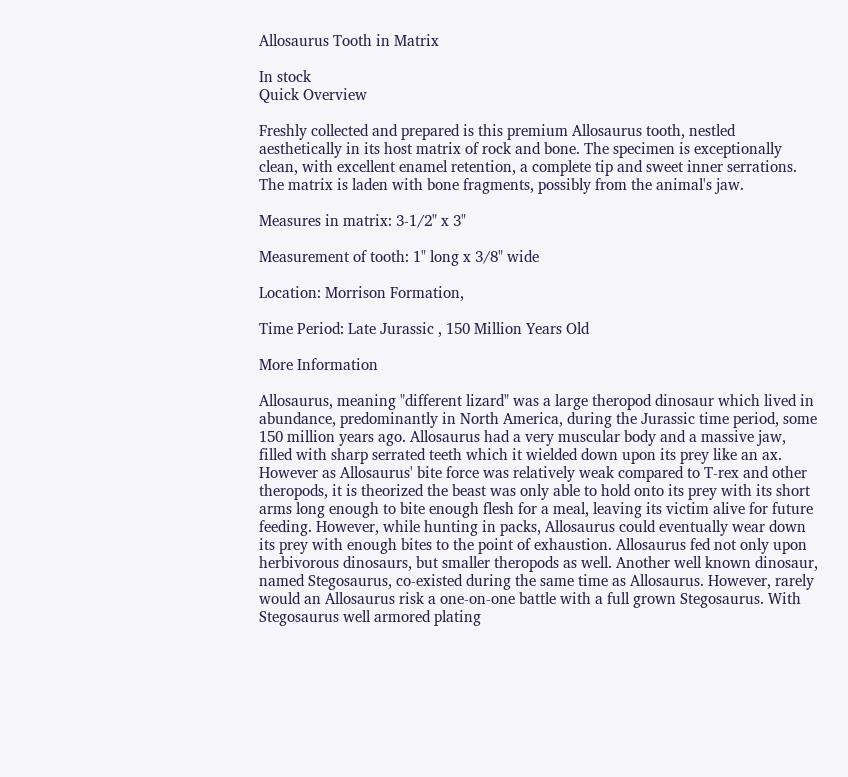Allosaurus Tooth in Matrix

In stock
Quick Overview

Freshly collected and prepared is this premium Allosaurus tooth, nestled aesthetically in its host matrix of rock and bone. The specimen is exceptionally clean, with excellent enamel retention, a complete tip and sweet inner serrations. The matrix is laden with bone fragments, possibly from the animal's jaw.

Measures in matrix: 3-1/2" x 3"

Measurement of tooth: 1" long x 3/8" wide

Location: Morrison Formation,

Time Period: Late Jurassic , 150 Million Years Old

More Information

Allosaurus, meaning "different lizard" was a large theropod dinosaur which lived in abundance, predominantly in North America, during the Jurassic time period, some 150 million years ago. Allosaurus had a very muscular body and a massive jaw, filled with sharp serrated teeth which it wielded down upon its prey like an ax. However as Allosaurus' bite force was relatively weak compared to T-rex and other theropods, it is theorized the beast was only able to hold onto its prey with its short arms long enough to bite enough flesh for a meal, leaving its victim alive for future feeding. However, while hunting in packs, Allosaurus could eventually wear down its prey with enough bites to the point of exhaustion. Allosaurus fed not only upon herbivorous dinosaurs, but smaller theropods as well. Another well known dinosaur, named Stegosaurus, co-existed during the same time as Allosaurus. However, rarely would an Allosaurus risk a one-on-one battle with a full grown Stegosaurus. With Stegosaurus well armored plating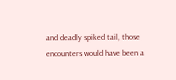and deadly spiked tail, those encounters would have been a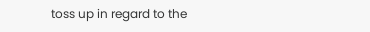toss up in regard to the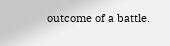outcome of a battle.